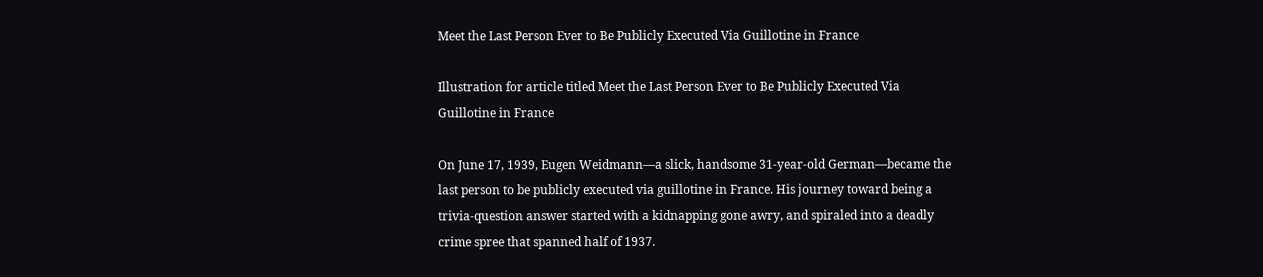Meet the Last Person Ever to Be Publicly Executed Via Guillotine in France

Illustration for article titled Meet the Last Person Ever to Be Publicly Executed Via Guillotine in France

On June 17, 1939, Eugen Weidmann—a slick, handsome 31-year-old German—became the last person to be publicly executed via guillotine in France. His journey toward being a trivia-question answer started with a kidnapping gone awry, and spiraled into a deadly crime spree that spanned half of 1937.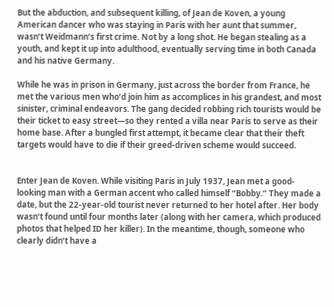But the abduction, and subsequent killing, of Jean de Koven, a young American dancer who was staying in Paris with her aunt that summer, wasn’t Weidmann’s first crime. Not by a long shot. He began stealing as a youth, and kept it up into adulthood, eventually serving time in both Canada and his native Germany.

While he was in prison in Germany, just across the border from France, he met the various men who’d join him as accomplices in his grandest, and most sinister, criminal endeavors. The gang decided robbing rich tourists would be their ticket to easy street—so they rented a villa near Paris to serve as their home base. After a bungled first attempt, it became clear that their theft targets would have to die if their greed-driven scheme would succeed.


Enter Jean de Koven. While visiting Paris in July 1937, Jean met a good-looking man with a German accent who called himself “Bobby.” They made a date, but the 22-year-old tourist never returned to her hotel after. Her body wasn’t found until four months later (along with her camera, which produced photos that helped ID her killer). In the meantime, though, someone who clearly didn’t have a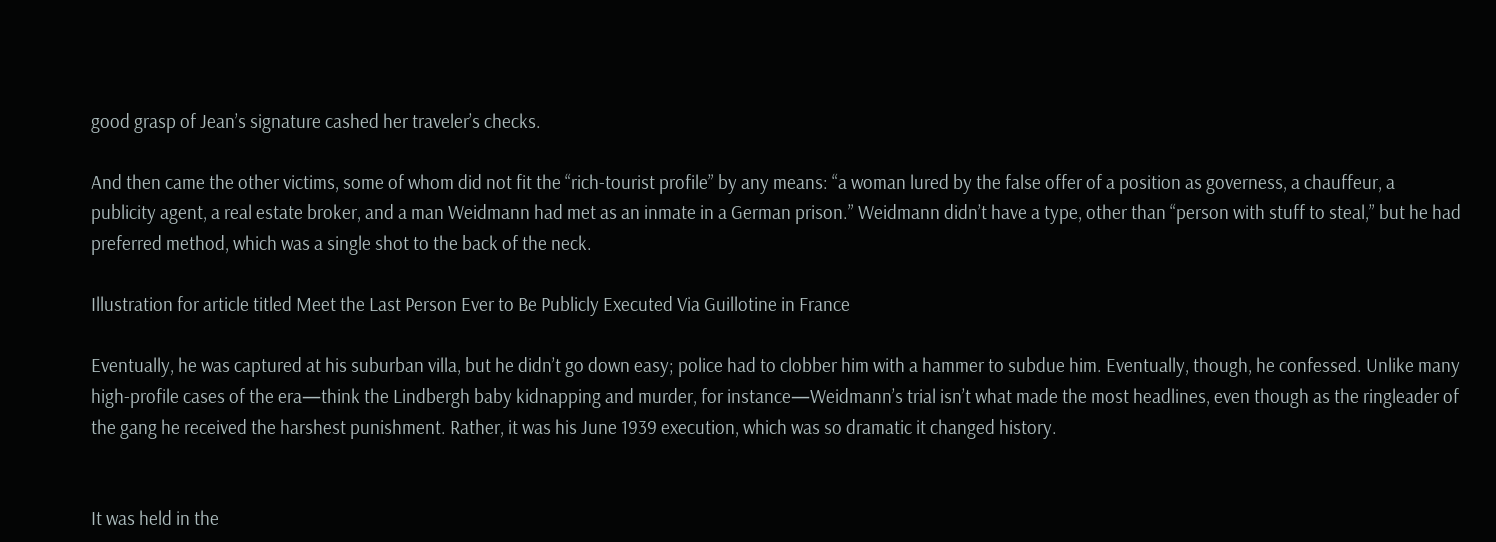good grasp of Jean’s signature cashed her traveler’s checks.

And then came the other victims, some of whom did not fit the “rich-tourist profile” by any means: “a woman lured by the false offer of a position as governess, a chauffeur, a publicity agent, a real estate broker, and a man Weidmann had met as an inmate in a German prison.” Weidmann didn’t have a type, other than “person with stuff to steal,” but he had preferred method, which was a single shot to the back of the neck.

Illustration for article titled Meet the Last Person Ever to Be Publicly Executed Via Guillotine in France

Eventually, he was captured at his suburban villa, but he didn’t go down easy; police had to clobber him with a hammer to subdue him. Eventually, though, he confessed. Unlike many high-profile cases of the era—think the Lindbergh baby kidnapping and murder, for instance—Weidmann’s trial isn’t what made the most headlines, even though as the ringleader of the gang he received the harshest punishment. Rather, it was his June 1939 execution, which was so dramatic it changed history.


It was held in the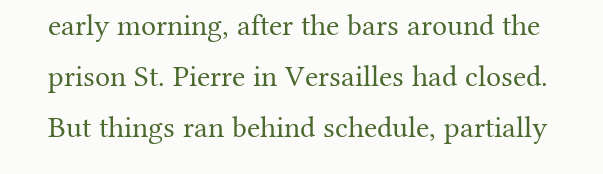early morning, after the bars around the prison St. Pierre in Versailles had closed. But things ran behind schedule, partially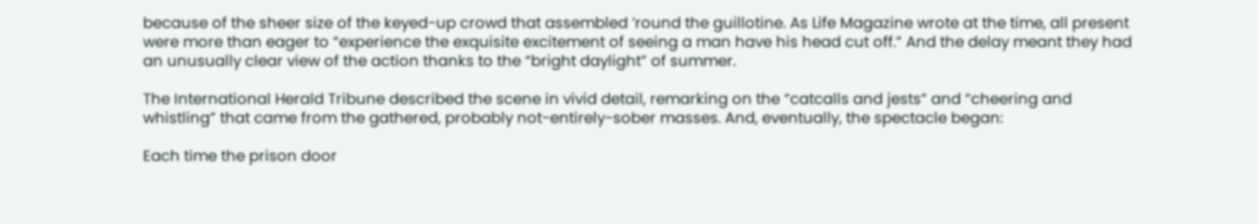because of the sheer size of the keyed-up crowd that assembled ’round the guillotine. As Life Magazine wrote at the time, all present were more than eager to “experience the exquisite excitement of seeing a man have his head cut off.” And the delay meant they had an unusually clear view of the action thanks to the “bright daylight” of summer.

The International Herald Tribune described the scene in vivid detail, remarking on the “catcalls and jests” and “cheering and whistling” that came from the gathered, probably not-entirely-sober masses. And, eventually, the spectacle began:

Each time the prison door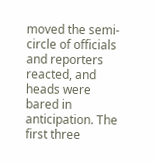moved the semi-circle of officials and reporters reacted, and heads were bared in anticipation. The first three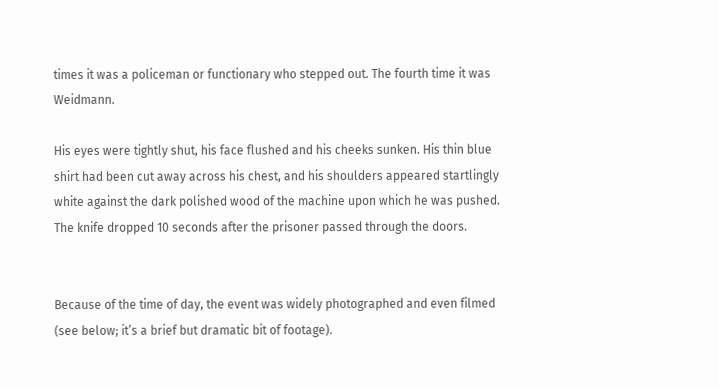times it was a policeman or functionary who stepped out. The fourth time it was Weidmann.

His eyes were tightly shut, his face flushed and his cheeks sunken. His thin blue shirt had been cut away across his chest, and his shoulders appeared startlingly white against the dark polished wood of the machine upon which he was pushed. The knife dropped 10 seconds after the prisoner passed through the doors.


Because of the time of day, the event was widely photographed and even filmed (see below; it’s a brief but dramatic bit of footage).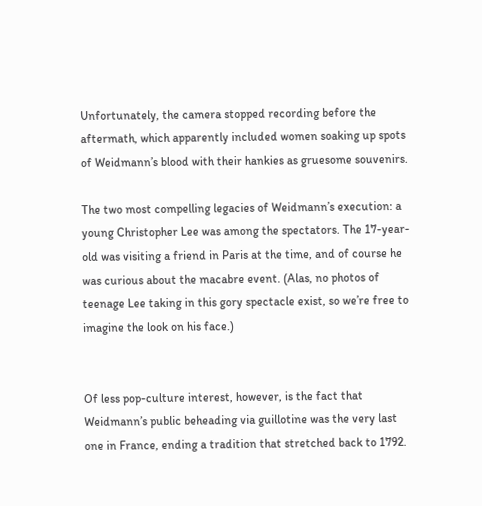Unfortunately, the camera stopped recording before the aftermath, which apparently included women soaking up spots of Weidmann’s blood with their hankies as gruesome souvenirs.

The two most compelling legacies of Weidmann’s execution: a young Christopher Lee was among the spectators. The 17-year-old was visiting a friend in Paris at the time, and of course he was curious about the macabre event. (Alas, no photos of teenage Lee taking in this gory spectacle exist, so we’re free to imagine the look on his face.)


Of less pop-culture interest, however, is the fact that Weidmann’s public beheading via guillotine was the very last one in France, ending a tradition that stretched back to 1792.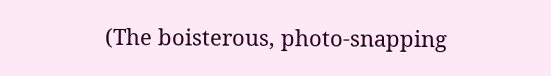(The boisterous, photo-snapping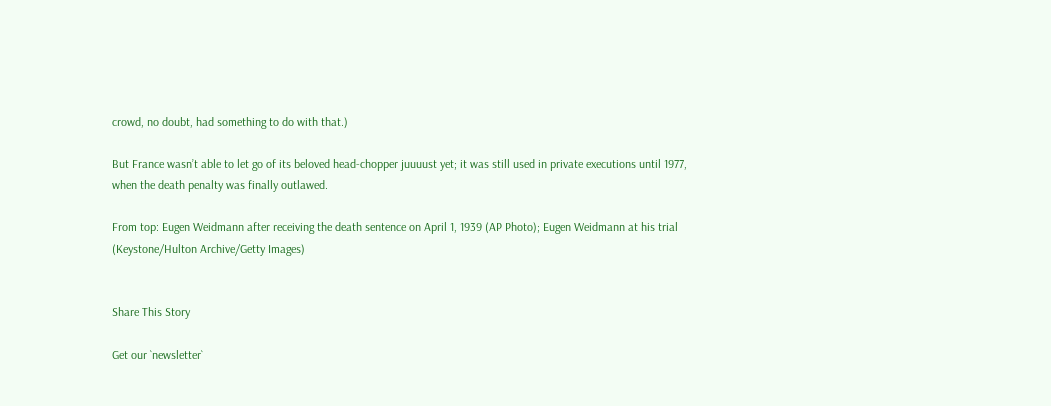crowd, no doubt, had something to do with that.)

But France wasn’t able to let go of its beloved head-chopper juuuust yet; it was still used in private executions until 1977, when the death penalty was finally outlawed.

From top: Eugen Weidmann after receiving the death sentence on April 1, 1939 (AP Photo); Eugen Weidmann at his trial (Keystone/Hulton Archive/Getty Images)


Share This Story

Get our `newsletter`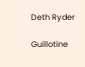Deth Ryder

Guillotine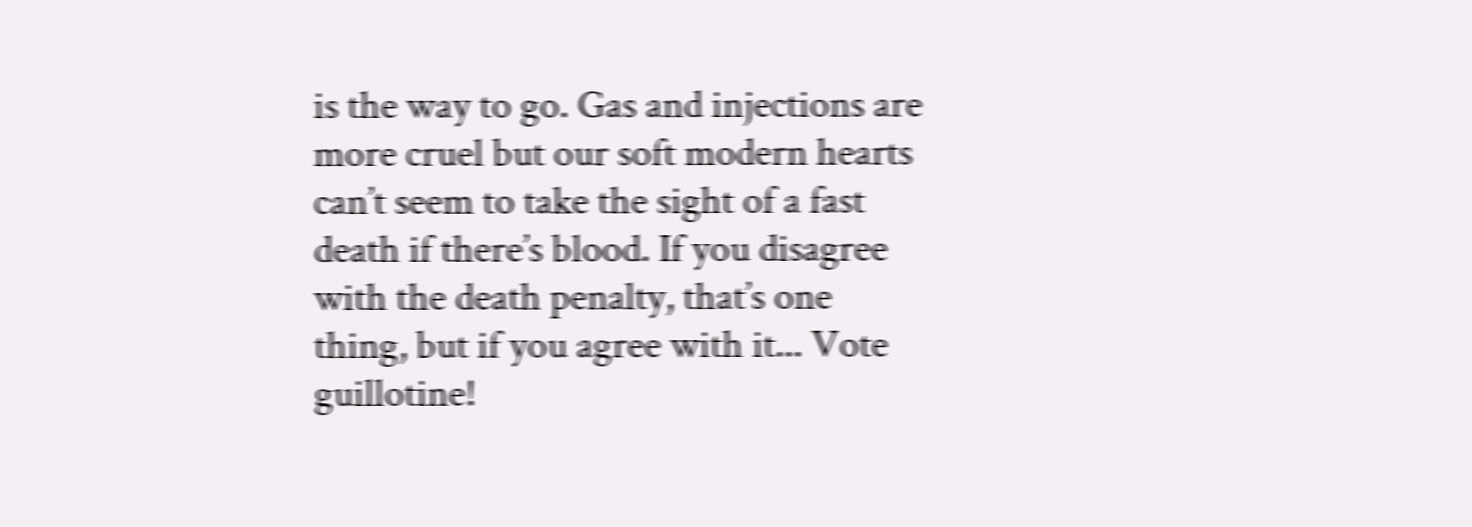is the way to go. Gas and injections are more cruel but our soft modern hearts can’t seem to take the sight of a fast death if there’s blood. If you disagree with the death penalty, that’s one thing, but if you agree with it... Vote guillotine!